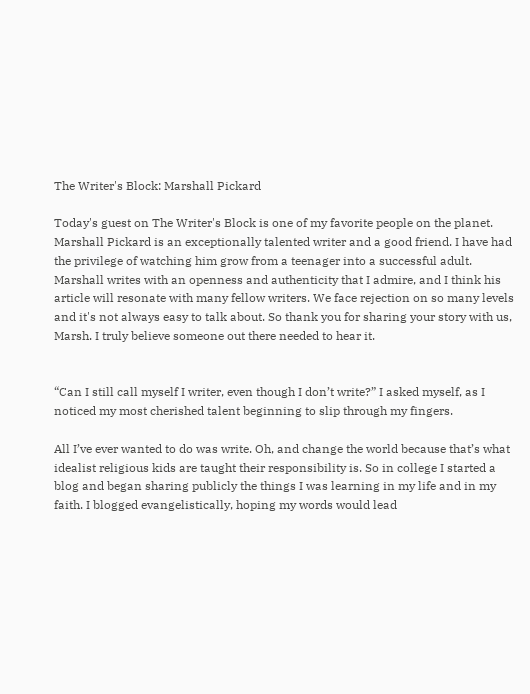The Writer's Block: Marshall Pickard

Today's guest on The Writer's Block is one of my favorite people on the planet. Marshall Pickard is an exceptionally talented writer and a good friend. I have had the privilege of watching him grow from a teenager into a successful adult. Marshall writes with an openness and authenticity that I admire, and I think his article will resonate with many fellow writers. We face rejection on so many levels and it's not always easy to talk about. So thank you for sharing your story with us, Marsh. I truly believe someone out there needed to hear it.


“Can I still call myself I writer, even though I don’t write?” I asked myself, as I noticed my most cherished talent beginning to slip through my fingers.

All I’ve ever wanted to do was write. Oh, and change the world because that’s what idealist religious kids are taught their responsibility is. So in college I started a blog and began sharing publicly the things I was learning in my life and in my faith. I blogged evangelistically, hoping my words would lead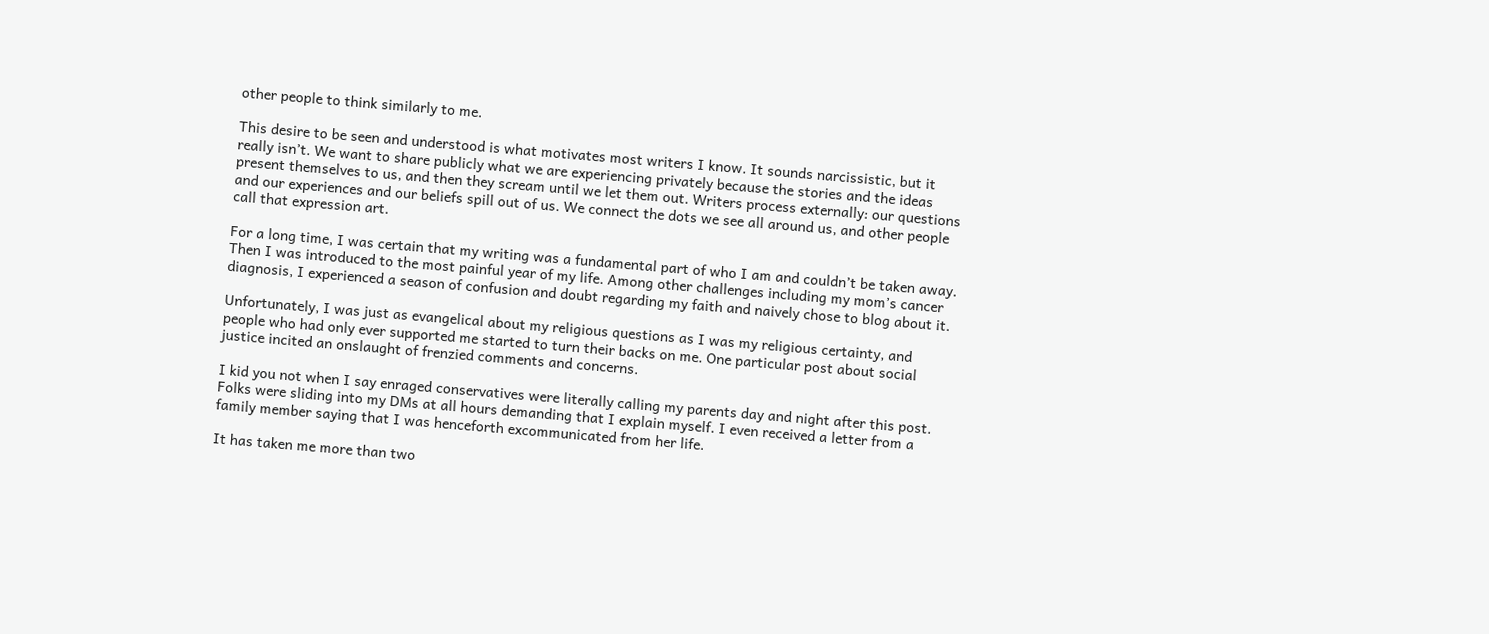other people to think similarly to me.

This desire to be seen and understood is what motivates most writers I know. It sounds narcissistic, but it really isn’t. We want to share publicly what we are experiencing privately because the stories and the ideas present themselves to us, and then they scream until we let them out. Writers process externally: our questions and our experiences and our beliefs spill out of us. We connect the dots we see all around us, and other people call that expression art.

For a long time, I was certain that my writing was a fundamental part of who I am and couldn’t be taken away. Then I was introduced to the most painful year of my life. Among other challenges including my mom’s cancer diagnosis, I experienced a season of confusion and doubt regarding my faith and naively chose to blog about it.

Unfortunately, I was just as evangelical about my religious questions as I was my religious certainty, and people who had only ever supported me started to turn their backs on me. One particular post about social justice incited an onslaught of frenzied comments and concerns.

I kid you not when I say enraged conservatives were literally calling my parents day and night after this post. Folks were sliding into my DMs at all hours demanding that I explain myself. I even received a letter from a family member saying that I was henceforth excommunicated from her life.

It has taken me more than two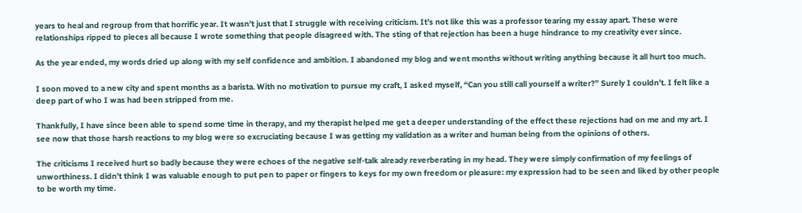years to heal and regroup from that horrific year. It wasn’t just that I struggle with receiving criticism. It’s not like this was a professor tearing my essay apart. These were relationships ripped to pieces all because I wrote something that people disagreed with. The sting of that rejection has been a huge hindrance to my creativity ever since.

As the year ended, my words dried up along with my self confidence and ambition. I abandoned my blog and went months without writing anything because it all hurt too much.

I soon moved to a new city and spent months as a barista. With no motivation to pursue my craft, I asked myself, “Can you still call yourself a writer?” Surely I couldn’t. I felt like a deep part of who I was had been stripped from me.

Thankfully, I have since been able to spend some time in therapy, and my therapist helped me get a deeper understanding of the effect these rejections had on me and my art. I see now that those harsh reactions to my blog were so excruciating because I was getting my validation as a writer and human being from the opinions of others.

The criticisms I received hurt so badly because they were echoes of the negative self-talk already reverberating in my head. They were simply confirmation of my feelings of unworthiness. I didn’t think I was valuable enough to put pen to paper or fingers to keys for my own freedom or pleasure: my expression had to be seen and liked by other people to be worth my time.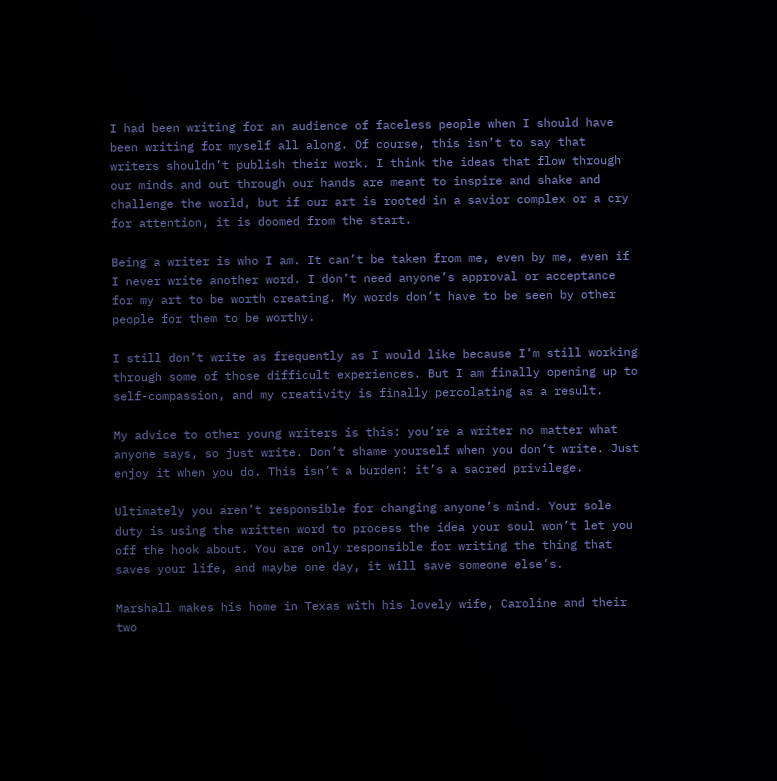I had been writing for an audience of faceless people when I should have been writing for myself all along. Of course, this isn’t to say that writers shouldn’t publish their work. I think the ideas that flow through our minds and out through our hands are meant to inspire and shake and challenge the world, but if our art is rooted in a savior complex or a cry for attention, it is doomed from the start.

Being a writer is who I am. It can’t be taken from me, even by me, even if I never write another word. I don’t need anyone’s approval or acceptance for my art to be worth creating. My words don’t have to be seen by other people for them to be worthy.

I still don’t write as frequently as I would like because I’m still working through some of those difficult experiences. But I am finally opening up to self-compassion, and my creativity is finally percolating as a result.

My advice to other young writers is this: you’re a writer no matter what anyone says, so just write. Don’t shame yourself when you don’t write. Just enjoy it when you do. This isn’t a burden: it’s a sacred privilege.

Ultimately you aren’t responsible for changing anyone’s mind. Your sole duty is using the written word to process the idea your soul won’t let you off the hook about. You are only responsible for writing the thing that saves your life, and maybe one day, it will save someone else’s.

Marshall makes his home in Texas with his lovely wife, Caroline and their two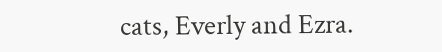cats, Everly and Ezra.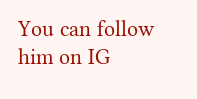You can follow him on IG